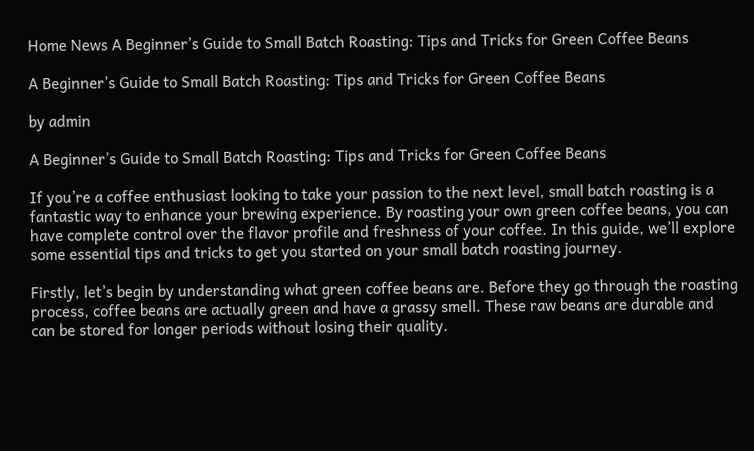Home News A Beginner’s Guide to Small Batch Roasting: Tips and Tricks for Green Coffee Beans

A Beginner’s Guide to Small Batch Roasting: Tips and Tricks for Green Coffee Beans

by admin

A Beginner’s Guide to Small Batch Roasting: Tips and Tricks for Green Coffee Beans

If you’re a coffee enthusiast looking to take your passion to the next level, small batch roasting is a fantastic way to enhance your brewing experience. By roasting your own green coffee beans, you can have complete control over the flavor profile and freshness of your coffee. In this guide, we’ll explore some essential tips and tricks to get you started on your small batch roasting journey.

Firstly, let’s begin by understanding what green coffee beans are. Before they go through the roasting process, coffee beans are actually green and have a grassy smell. These raw beans are durable and can be stored for longer periods without losing their quality.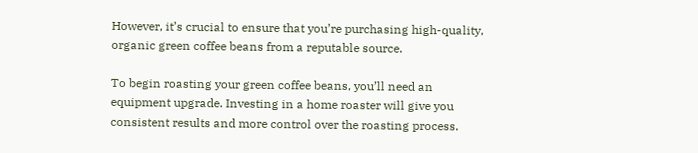However, it’s crucial to ensure that you’re purchasing high-quality, organic green coffee beans from a reputable source.

To begin roasting your green coffee beans, you’ll need an equipment upgrade. Investing in a home roaster will give you consistent results and more control over the roasting process.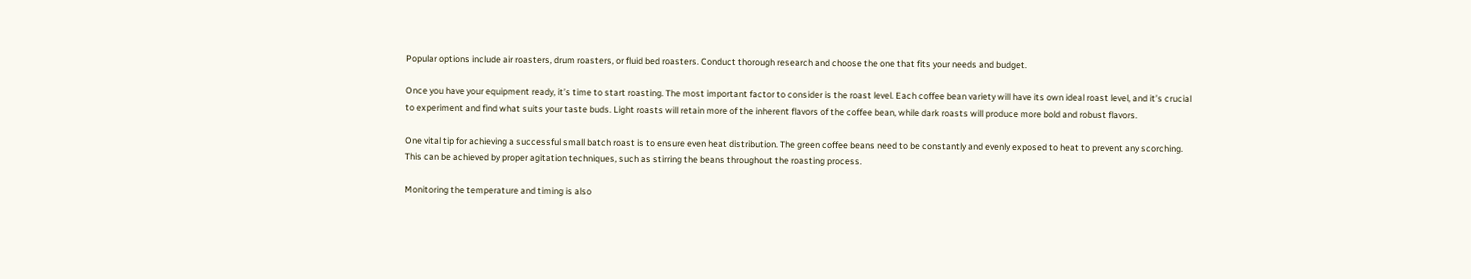Popular options include air roasters, drum roasters, or fluid bed roasters. Conduct thorough research and choose the one that fits your needs and budget.

Once you have your equipment ready, it’s time to start roasting. The most important factor to consider is the roast level. Each coffee bean variety will have its own ideal roast level, and it’s crucial to experiment and find what suits your taste buds. Light roasts will retain more of the inherent flavors of the coffee bean, while dark roasts will produce more bold and robust flavors.

One vital tip for achieving a successful small batch roast is to ensure even heat distribution. The green coffee beans need to be constantly and evenly exposed to heat to prevent any scorching. This can be achieved by proper agitation techniques, such as stirring the beans throughout the roasting process.

Monitoring the temperature and timing is also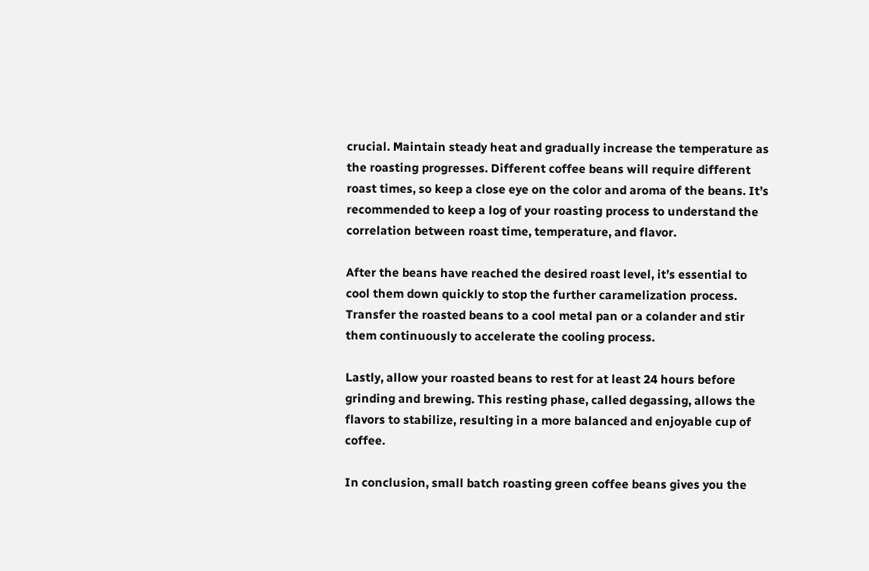crucial. Maintain steady heat and gradually increase the temperature as the roasting progresses. Different coffee beans will require different roast times, so keep a close eye on the color and aroma of the beans. It’s recommended to keep a log of your roasting process to understand the correlation between roast time, temperature, and flavor.

After the beans have reached the desired roast level, it’s essential to cool them down quickly to stop the further caramelization process. Transfer the roasted beans to a cool metal pan or a colander and stir them continuously to accelerate the cooling process.

Lastly, allow your roasted beans to rest for at least 24 hours before grinding and brewing. This resting phase, called degassing, allows the flavors to stabilize, resulting in a more balanced and enjoyable cup of coffee.

In conclusion, small batch roasting green coffee beans gives you the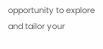opportunity to explore and tailor your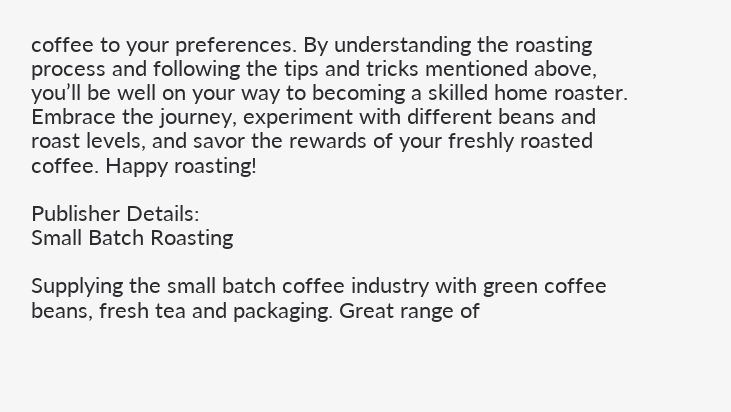coffee to your preferences. By understanding the roasting process and following the tips and tricks mentioned above, you’ll be well on your way to becoming a skilled home roaster. Embrace the journey, experiment with different beans and roast levels, and savor the rewards of your freshly roasted coffee. Happy roasting!

Publisher Details:
Small Batch Roasting

Supplying the small batch coffee industry with green coffee beans, fresh tea and packaging. Great range of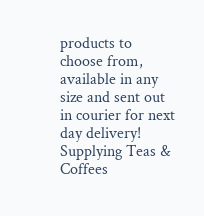products to choose from, available in any size and sent out in courier for next day delivery! Supplying Teas & Coffees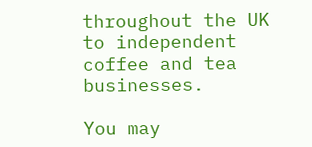throughout the UK to independent coffee and tea businesses.

You may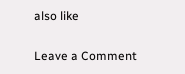also like

Leave a Comment